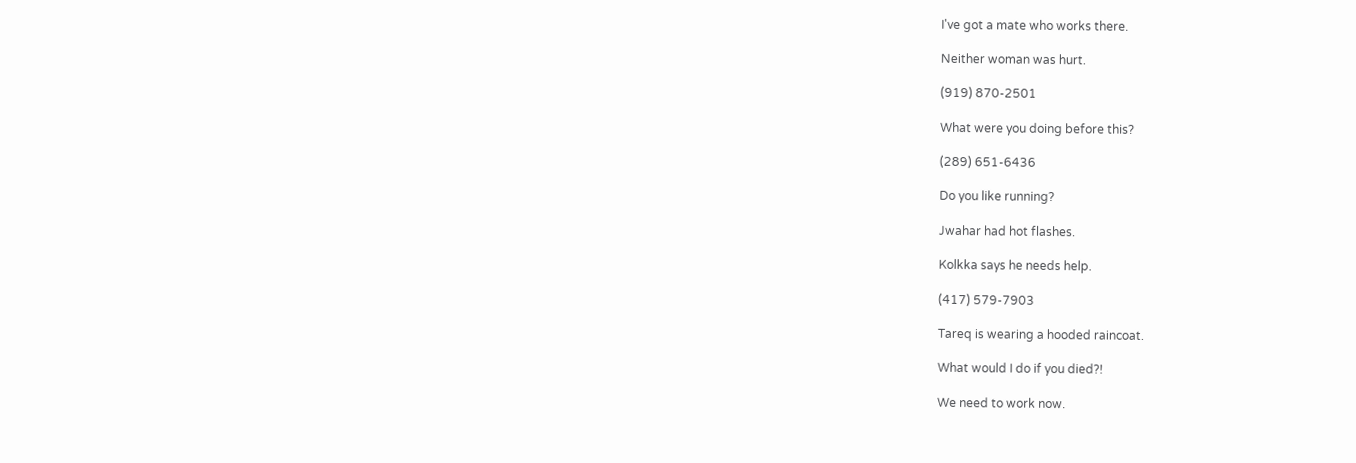I've got a mate who works there.

Neither woman was hurt.

(919) 870-2501

What were you doing before this?

(289) 651-6436

Do you like running?

Jwahar had hot flashes.

Kolkka says he needs help.

(417) 579-7903

Tareq is wearing a hooded raincoat.

What would I do if you died?!

We need to work now.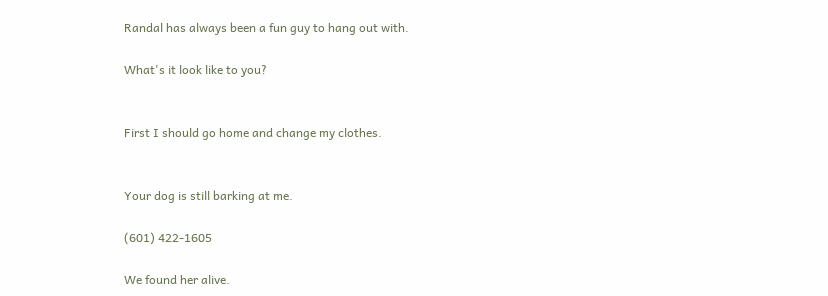Randal has always been a fun guy to hang out with.

What's it look like to you?


First I should go home and change my clothes.


Your dog is still barking at me.

(601) 422-1605

We found her alive.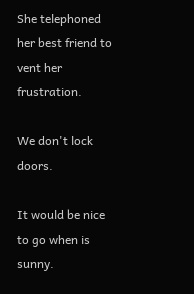She telephoned her best friend to vent her frustration.

We don't lock doors.

It would be nice to go when is sunny.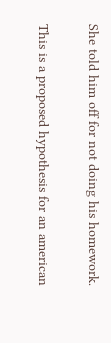She told him off for not doing his homework.


This is a proposed hypothesis for an american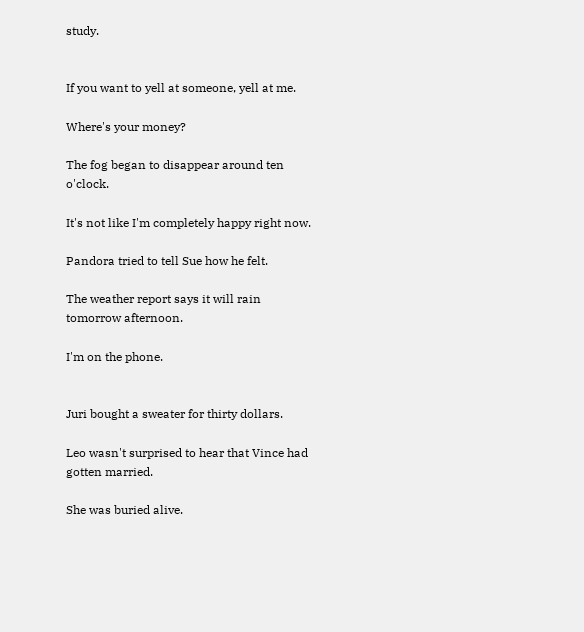study.


If you want to yell at someone, yell at me.

Where's your money?

The fog began to disappear around ten o'clock.

It's not like I'm completely happy right now.

Pandora tried to tell Sue how he felt.

The weather report says it will rain tomorrow afternoon.

I'm on the phone.


Juri bought a sweater for thirty dollars.

Leo wasn't surprised to hear that Vince had gotten married.

She was buried alive.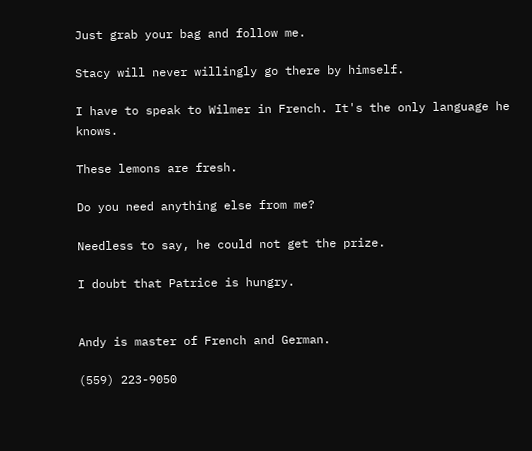Just grab your bag and follow me.

Stacy will never willingly go there by himself.

I have to speak to Wilmer in French. It's the only language he knows.

These lemons are fresh.

Do you need anything else from me?

Needless to say, he could not get the prize.

I doubt that Patrice is hungry.


Andy is master of French and German.

(559) 223-9050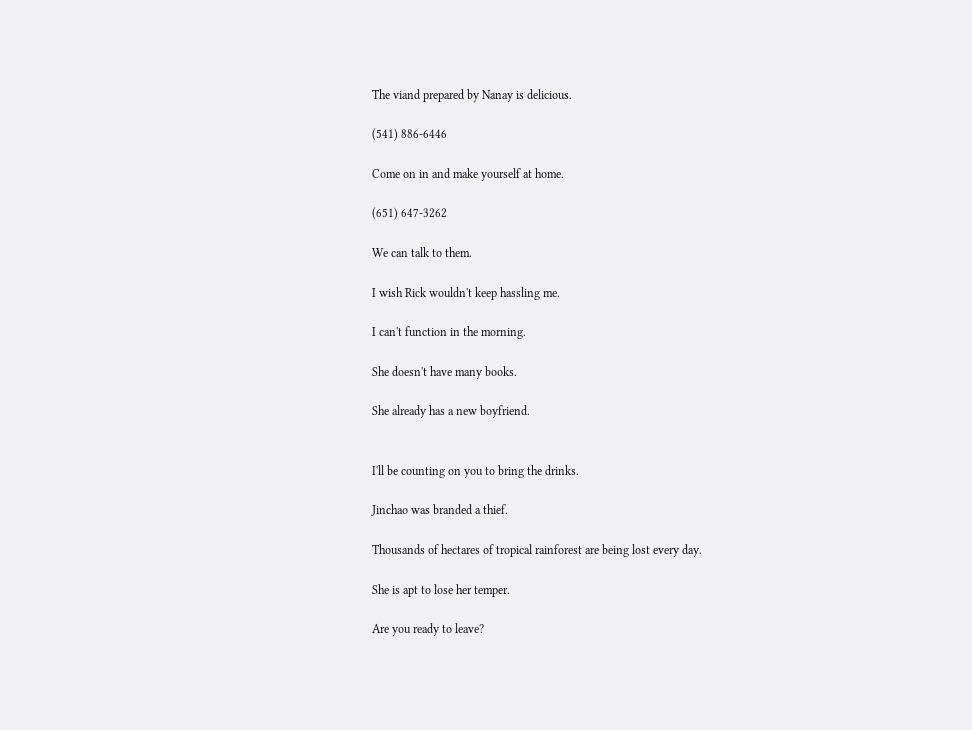The viand prepared by Nanay is delicious.

(541) 886-6446

Come on in and make yourself at home.

(651) 647-3262

We can talk to them.

I wish Rick wouldn't keep hassling me.

I can't function in the morning.

She doesn't have many books.

She already has a new boyfriend.


I'll be counting on you to bring the drinks.

Jinchao was branded a thief.

Thousands of hectares of tropical rainforest are being lost every day.

She is apt to lose her temper.

Are you ready to leave?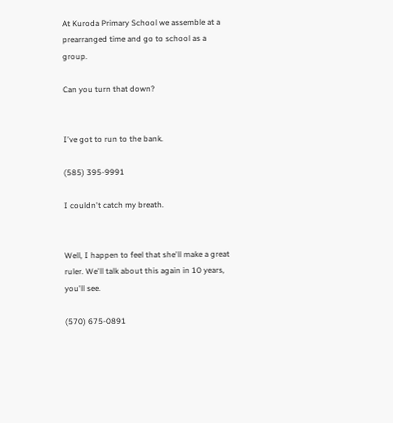At Kuroda Primary School we assemble at a prearranged time and go to school as a group.

Can you turn that down?


I've got to run to the bank.

(585) 395-9991

I couldn't catch my breath.


Well, I happen to feel that she'll make a great ruler. We'll talk about this again in 10 years, you'll see.

(570) 675-0891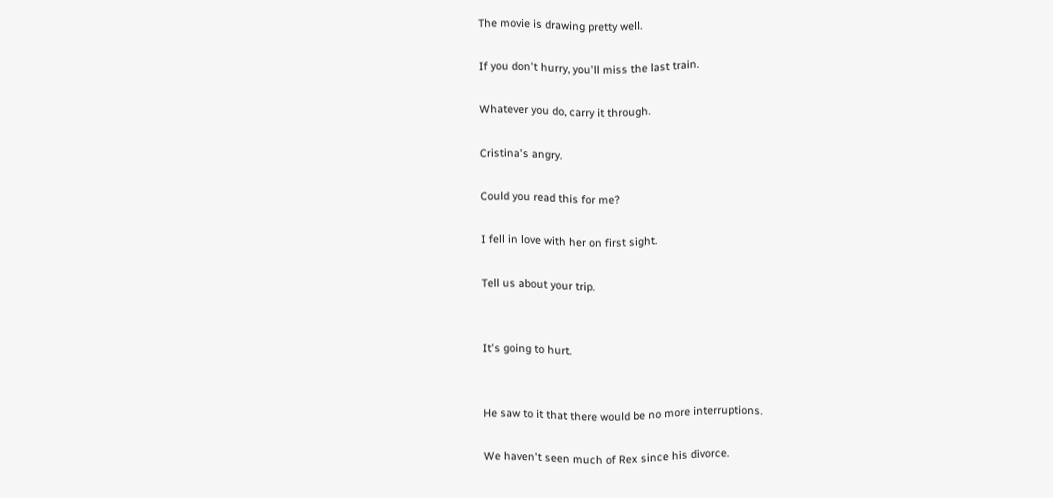The movie is drawing pretty well.

If you don't hurry, you'll miss the last train.

Whatever you do, carry it through.

Cristina's angry.

Could you read this for me?

I fell in love with her on first sight.

Tell us about your trip.


It's going to hurt.


He saw to it that there would be no more interruptions.

We haven't seen much of Rex since his divorce.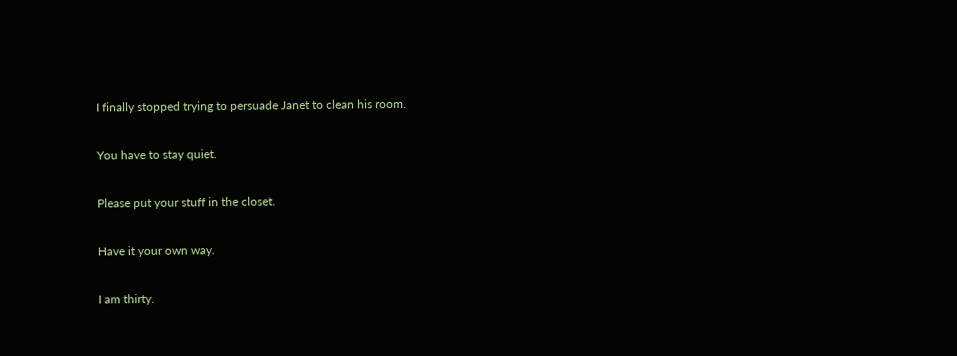I finally stopped trying to persuade Janet to clean his room.

You have to stay quiet.

Please put your stuff in the closet.

Have it your own way.

I am thirty.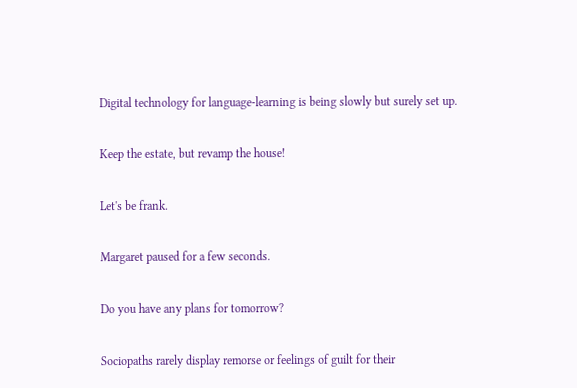Digital technology for language-learning is being slowly but surely set up.

Keep the estate, but revamp the house!

Let's be frank.

Margaret paused for a few seconds.

Do you have any plans for tomorrow?

Sociopaths rarely display remorse or feelings of guilt for their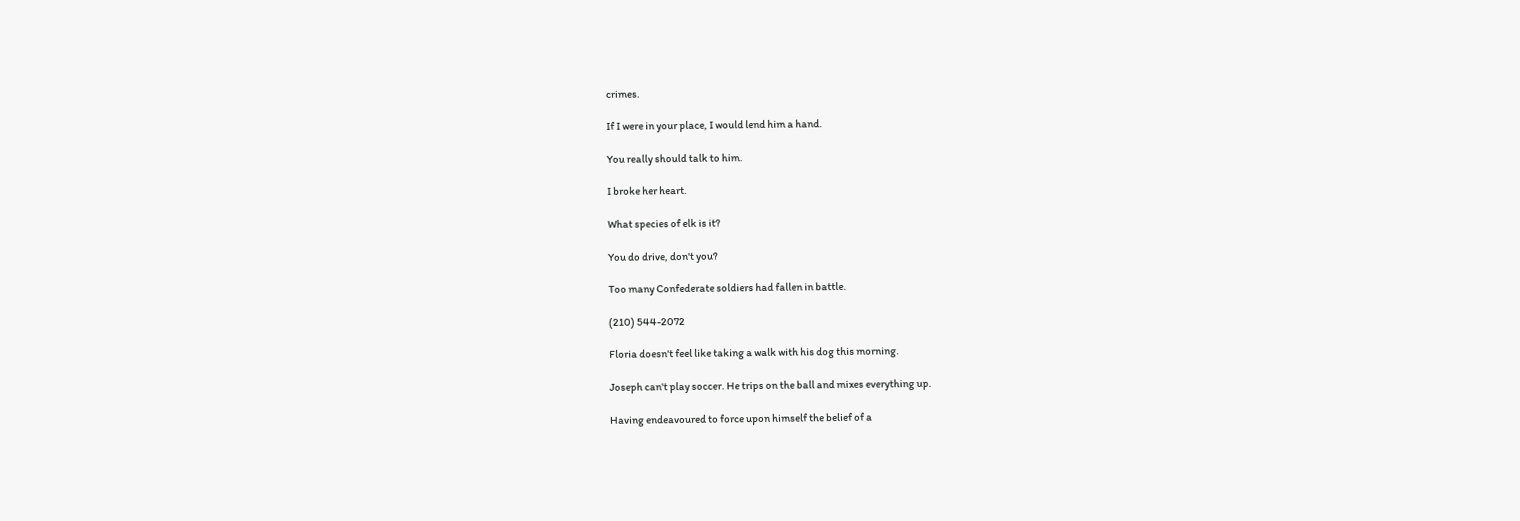crimes.

If I were in your place, I would lend him a hand.

You really should talk to him.

I broke her heart.

What species of elk is it?

You do drive, don't you?

Too many Confederate soldiers had fallen in battle.

(210) 544-2072

Floria doesn't feel like taking a walk with his dog this morning.

Joseph can't play soccer. He trips on the ball and mixes everything up.

Having endeavoured to force upon himself the belief of a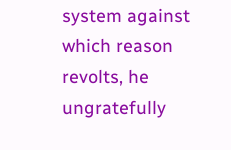system against which reason revolts, he ungratefully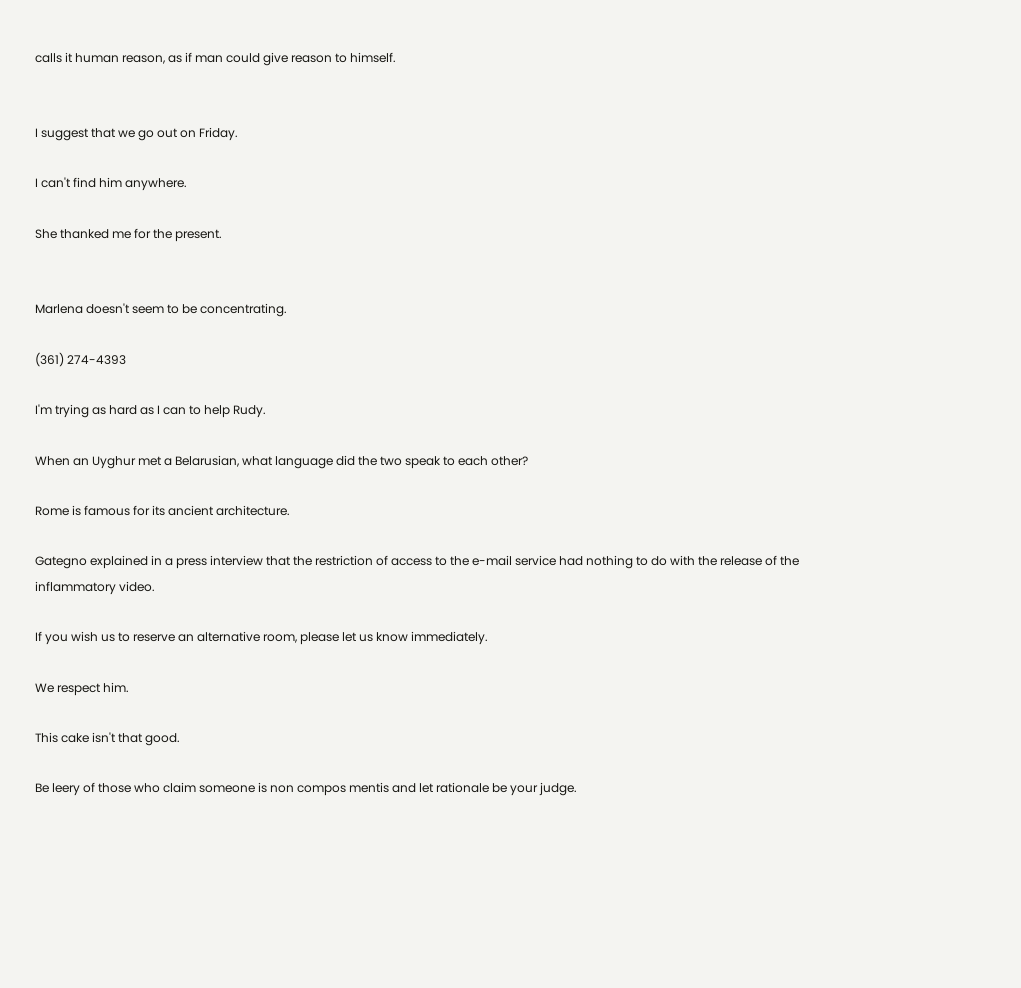calls it human reason, as if man could give reason to himself.


I suggest that we go out on Friday.

I can't find him anywhere.

She thanked me for the present.


Marlena doesn't seem to be concentrating.

(361) 274-4393

I'm trying as hard as I can to help Rudy.

When an Uyghur met a Belarusian, what language did the two speak to each other?

Rome is famous for its ancient architecture.

Gategno explained in a press interview that the restriction of access to the e-mail service had nothing to do with the release of the inflammatory video.

If you wish us to reserve an alternative room, please let us know immediately.

We respect him.

This cake isn't that good.

Be leery of those who claim someone is non compos mentis and let rationale be your judge.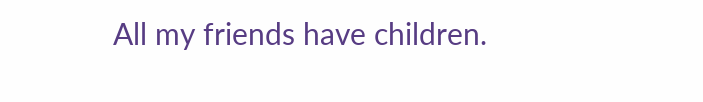All my friends have children.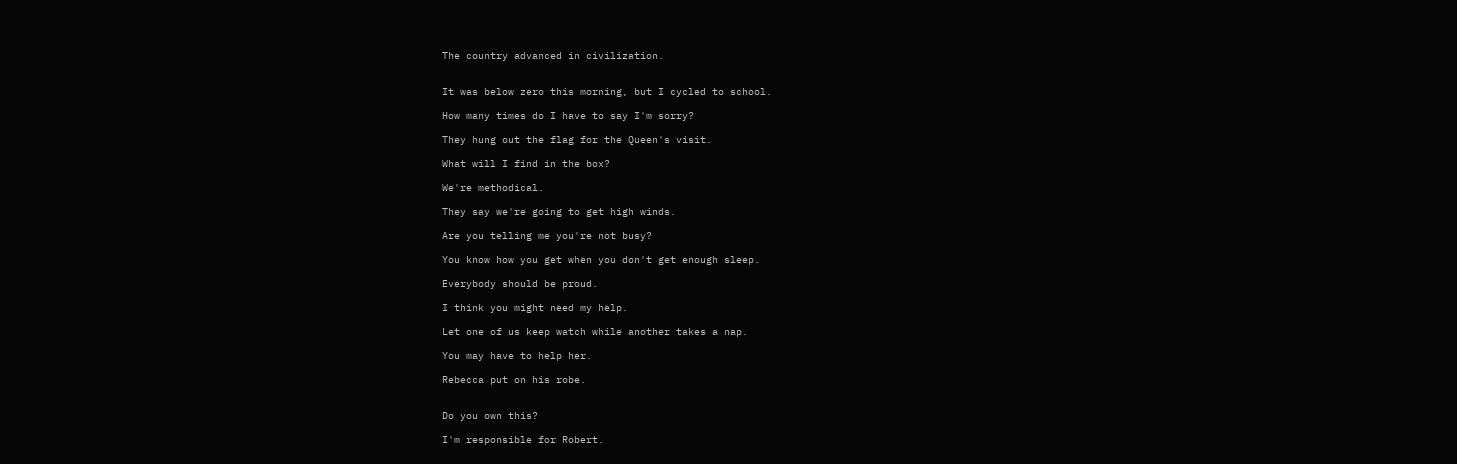The country advanced in civilization.


It was below zero this morning, but I cycled to school.

How many times do I have to say I'm sorry?

They hung out the flag for the Queen's visit.

What will I find in the box?

We're methodical.

They say we're going to get high winds.

Are you telling me you're not busy?

You know how you get when you don't get enough sleep.

Everybody should be proud.

I think you might need my help.

Let one of us keep watch while another takes a nap.

You may have to help her.

Rebecca put on his robe.


Do you own this?

I'm responsible for Robert.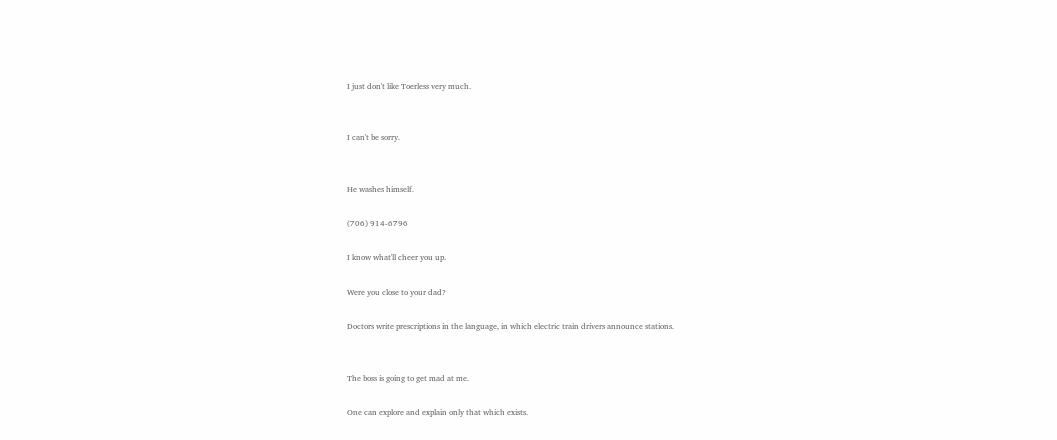I just don't like Toerless very much.


I can't be sorry.


He washes himself.

(706) 914-6796

I know what'll cheer you up.

Were you close to your dad?

Doctors write prescriptions in the language, in which electric train drivers announce stations.


The boss is going to get mad at me.

One can explore and explain only that which exists.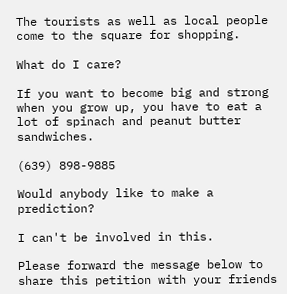The tourists as well as local people come to the square for shopping.

What do I care?

If you want to become big and strong when you grow up, you have to eat a lot of spinach and peanut butter sandwiches.

(639) 898-9885

Would anybody like to make a prediction?

I can't be involved in this.

Please forward the message below to share this petition with your friends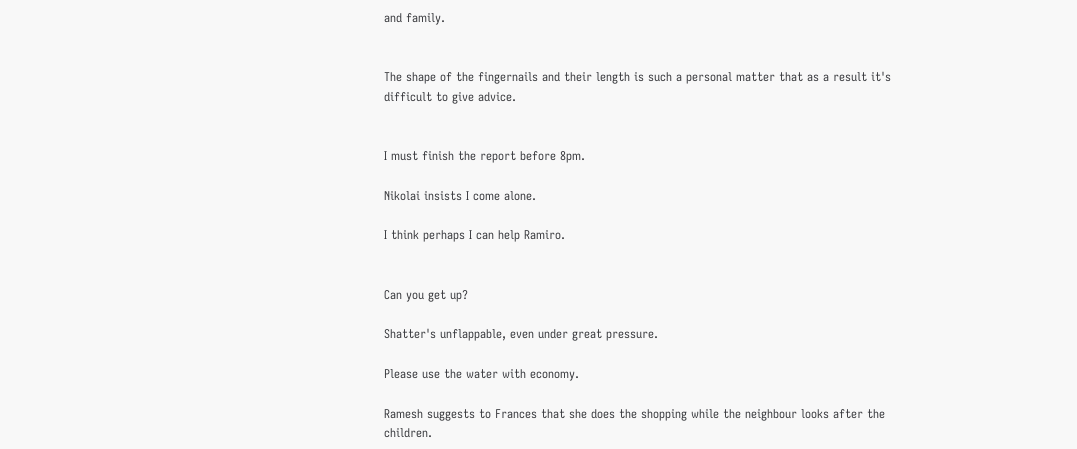and family.


The shape of the fingernails and their length is such a personal matter that as a result it's difficult to give advice.


I must finish the report before 8pm.

Nikolai insists I come alone.

I think perhaps I can help Ramiro.


Can you get up?

Shatter's unflappable, even under great pressure.

Please use the water with economy.

Ramesh suggests to Frances that she does the shopping while the neighbour looks after the children.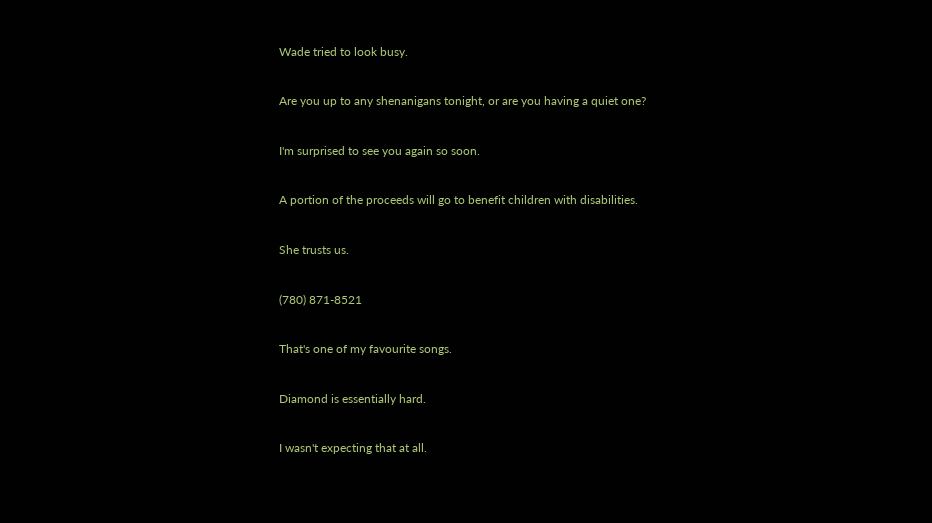Wade tried to look busy.

Are you up to any shenanigans tonight, or are you having a quiet one?

I'm surprised to see you again so soon.

A portion of the proceeds will go to benefit children with disabilities.

She trusts us.

(780) 871-8521

That's one of my favourite songs.

Diamond is essentially hard.

I wasn't expecting that at all.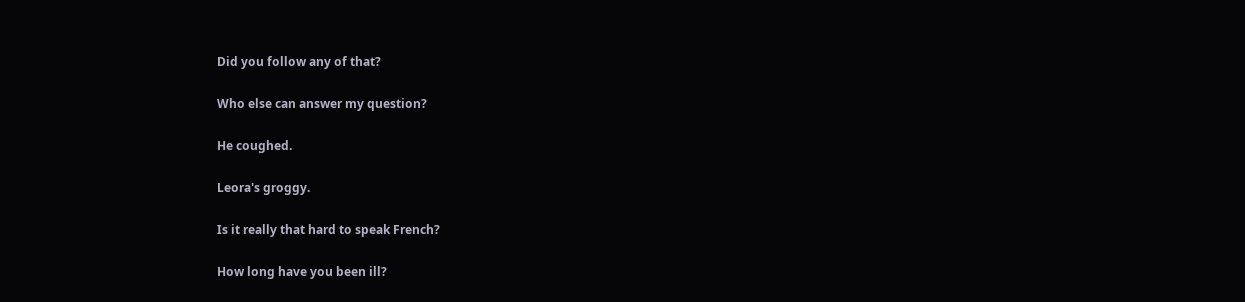Did you follow any of that?

Who else can answer my question?

He coughed.

Leora's groggy.

Is it really that hard to speak French?

How long have you been ill?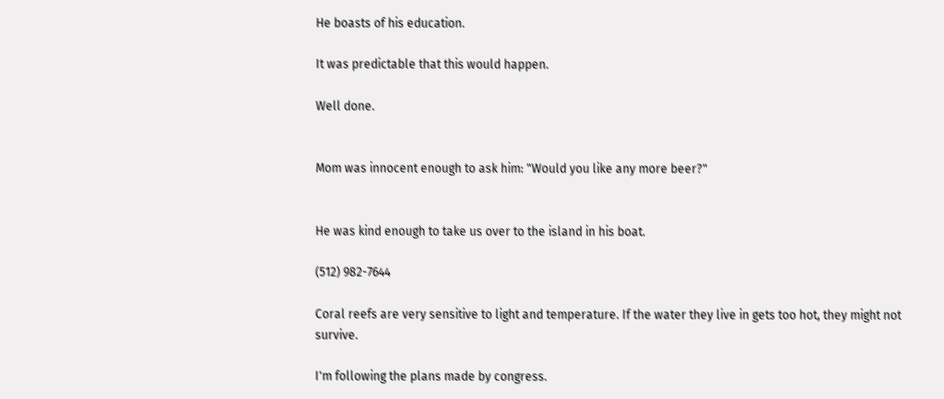He boasts of his education.

It was predictable that this would happen.

Well done.


Mom was innocent enough to ask him: "Would you like any more beer?"


He was kind enough to take us over to the island in his boat.

(512) 982-7644

Coral reefs are very sensitive to light and temperature. If the water they live in gets too hot, they might not survive.

I'm following the plans made by congress.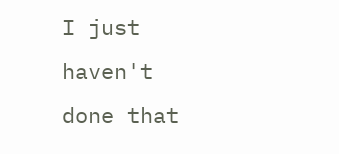I just haven't done that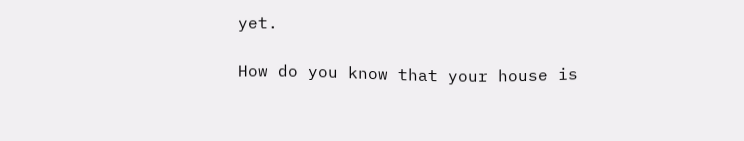yet.

How do you know that your house is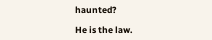haunted?

He is the law.